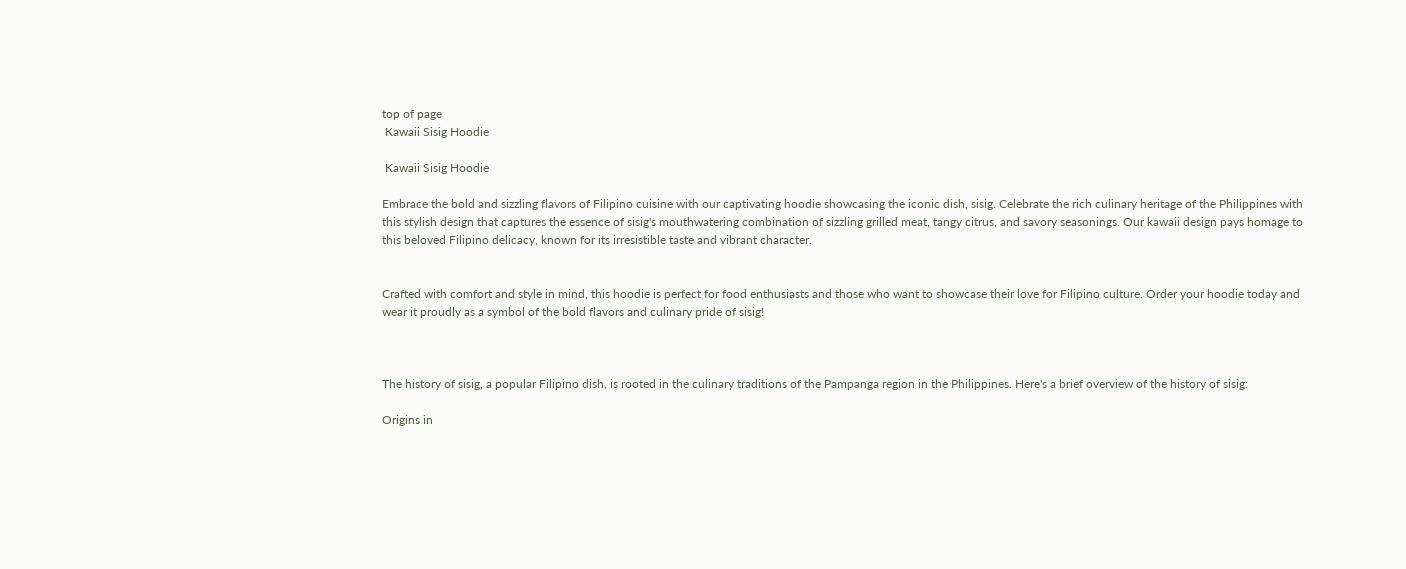top of page
 Kawaii Sisig Hoodie

 Kawaii Sisig Hoodie

Embrace the bold and sizzling flavors of Filipino cuisine with our captivating hoodie showcasing the iconic dish, sisig. Celebrate the rich culinary heritage of the Philippines with this stylish design that captures the essence of sisig's mouthwatering combination of sizzling grilled meat, tangy citrus, and savory seasonings. Our kawaii design pays homage to this beloved Filipino delicacy, known for its irresistible taste and vibrant character.


Crafted with comfort and style in mind, this hoodie is perfect for food enthusiasts and those who want to showcase their love for Filipino culture. Order your hoodie today and wear it proudly as a symbol of the bold flavors and culinary pride of sisig!



The history of sisig, a popular Filipino dish, is rooted in the culinary traditions of the Pampanga region in the Philippines. Here's a brief overview of the history of sisig:

Origins in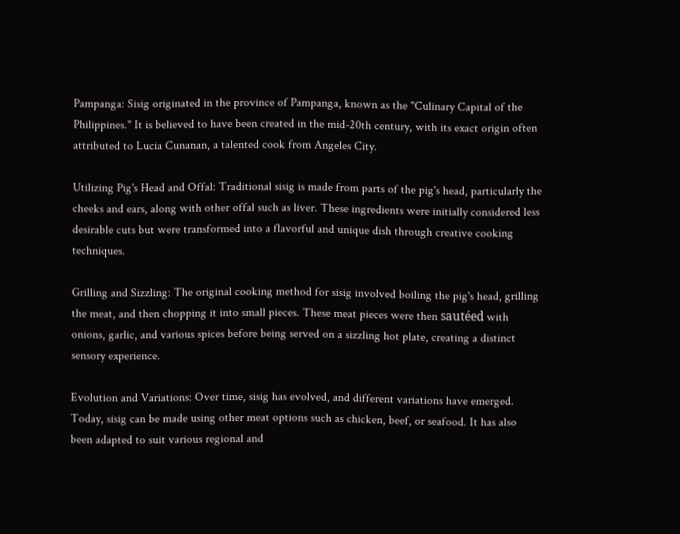Pampanga: Sisig originated in the province of Pampanga, known as the "Culinary Capital of the Philippines." It is believed to have been created in the mid-20th century, with its exact origin often attributed to Lucia Cunanan, a talented cook from Angeles City.

Utilizing Pig's Head and Offal: Traditional sisig is made from parts of the pig's head, particularly the cheeks and ears, along with other offal such as liver. These ingredients were initially considered less desirable cuts but were transformed into a flavorful and unique dish through creative cooking techniques.

Grilling and Sizzling: The original cooking method for sisig involved boiling the pig's head, grilling the meat, and then chopping it into small pieces. These meat pieces were then sautéed with onions, garlic, and various spices before being served on a sizzling hot plate, creating a distinct sensory experience.

Evolution and Variations: Over time, sisig has evolved, and different variations have emerged. Today, sisig can be made using other meat options such as chicken, beef, or seafood. It has also been adapted to suit various regional and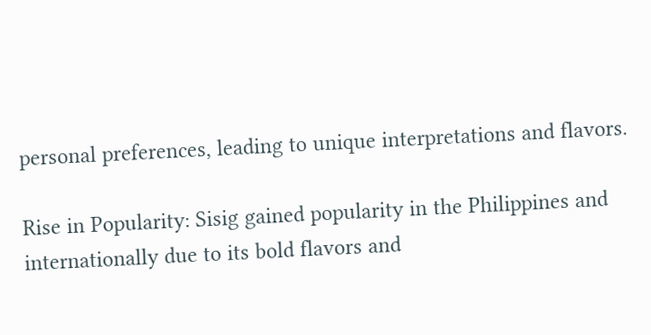personal preferences, leading to unique interpretations and flavors.

Rise in Popularity: Sisig gained popularity in the Philippines and internationally due to its bold flavors and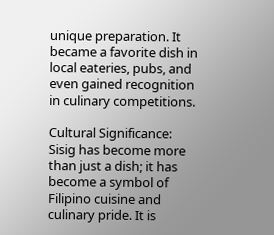unique preparation. It became a favorite dish in local eateries, pubs, and even gained recognition in culinary competitions.

Cultural Significance: Sisig has become more than just a dish; it has become a symbol of Filipino cuisine and culinary pride. It is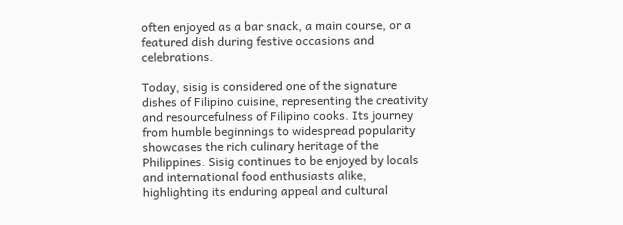often enjoyed as a bar snack, a main course, or a featured dish during festive occasions and celebrations.

Today, sisig is considered one of the signature dishes of Filipino cuisine, representing the creativity and resourcefulness of Filipino cooks. Its journey from humble beginnings to widespread popularity showcases the rich culinary heritage of the Philippines. Sisig continues to be enjoyed by locals and international food enthusiasts alike, highlighting its enduring appeal and cultural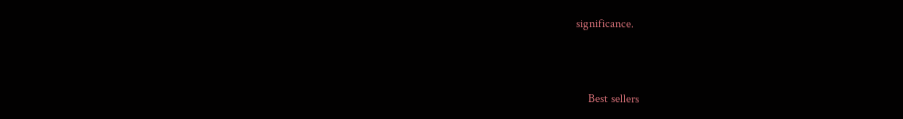significance.



    Best sellers